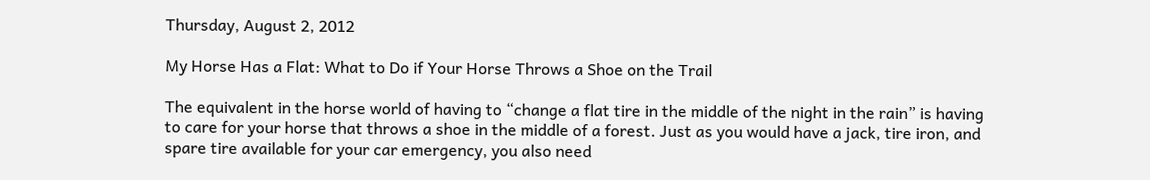Thursday, August 2, 2012

My Horse Has a Flat: What to Do if Your Horse Throws a Shoe on the Trail

The equivalent in the horse world of having to “change a flat tire in the middle of the night in the rain” is having to care for your horse that throws a shoe in the middle of a forest. Just as you would have a jack, tire iron, and spare tire available for your car emergency, you also need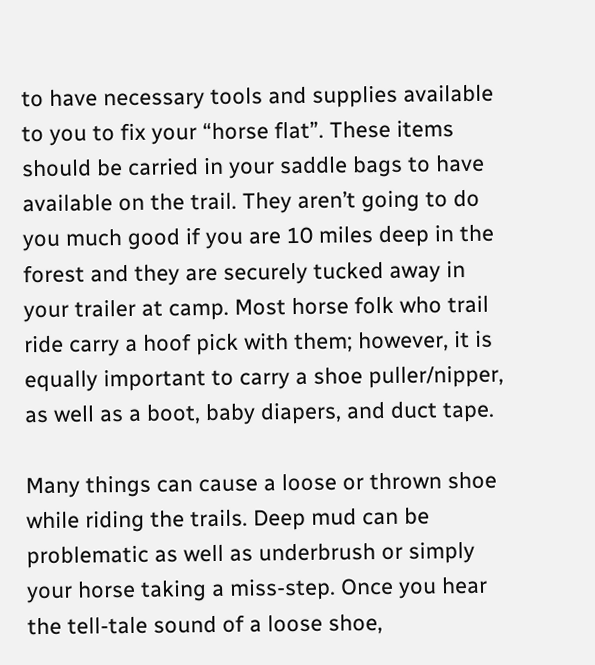to have necessary tools and supplies available to you to fix your “horse flat”. These items should be carried in your saddle bags to have available on the trail. They aren’t going to do you much good if you are 10 miles deep in the forest and they are securely tucked away in your trailer at camp. Most horse folk who trail ride carry a hoof pick with them; however, it is equally important to carry a shoe puller/nipper, as well as a boot, baby diapers, and duct tape.

Many things can cause a loose or thrown shoe while riding the trails. Deep mud can be problematic as well as underbrush or simply your horse taking a miss-step. Once you hear the tell-tale sound of a loose shoe,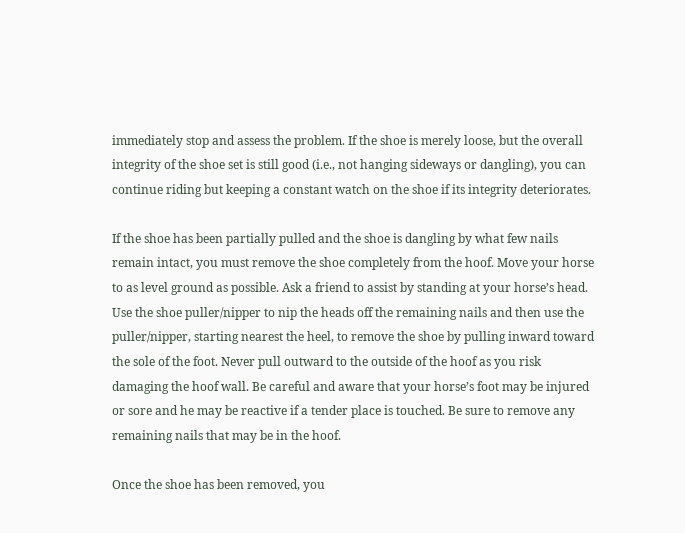immediately stop and assess the problem. If the shoe is merely loose, but the overall integrity of the shoe set is still good (i.e., not hanging sideways or dangling), you can continue riding but keeping a constant watch on the shoe if its integrity deteriorates.

If the shoe has been partially pulled and the shoe is dangling by what few nails remain intact, you must remove the shoe completely from the hoof. Move your horse to as level ground as possible. Ask a friend to assist by standing at your horse’s head. Use the shoe puller/nipper to nip the heads off the remaining nails and then use the puller/nipper, starting nearest the heel, to remove the shoe by pulling inward toward the sole of the foot. Never pull outward to the outside of the hoof as you risk damaging the hoof wall. Be careful and aware that your horse’s foot may be injured or sore and he may be reactive if a tender place is touched. Be sure to remove any remaining nails that may be in the hoof.

Once the shoe has been removed, you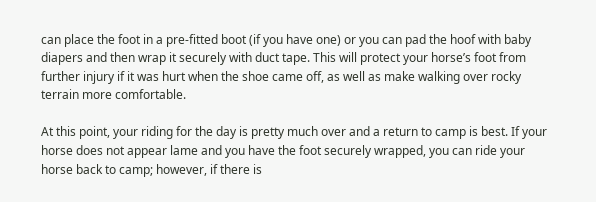can place the foot in a pre-fitted boot (if you have one) or you can pad the hoof with baby diapers and then wrap it securely with duct tape. This will protect your horse’s foot from further injury if it was hurt when the shoe came off, as well as make walking over rocky terrain more comfortable.

At this point, your riding for the day is pretty much over and a return to camp is best. If your horse does not appear lame and you have the foot securely wrapped, you can ride your horse back to camp; however, if there is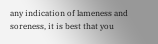any indication of lameness and soreness, it is best that you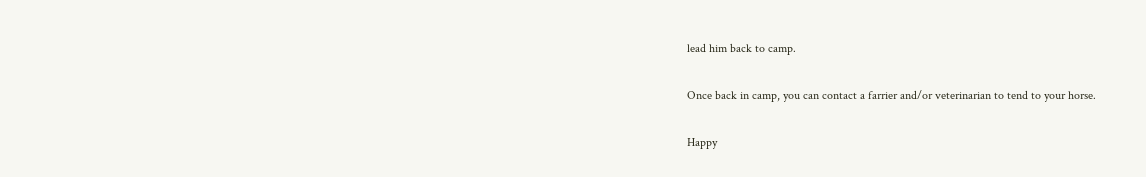lead him back to camp.

Once back in camp, you can contact a farrier and/or veterinarian to tend to your horse.

Happy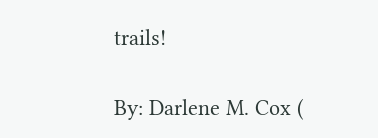trails!

By: Darlene M. Cox (